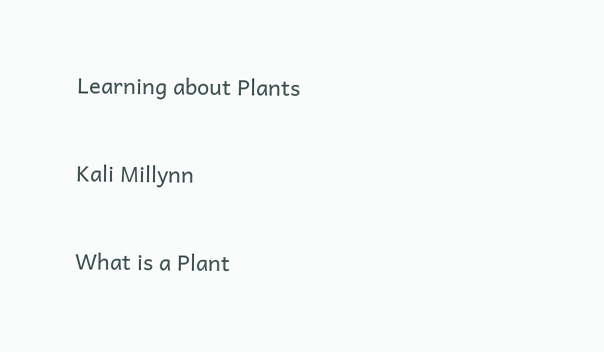Learning about Plants

Kali Millynn

What is a Plant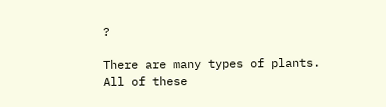?

There are many types of plants. All of these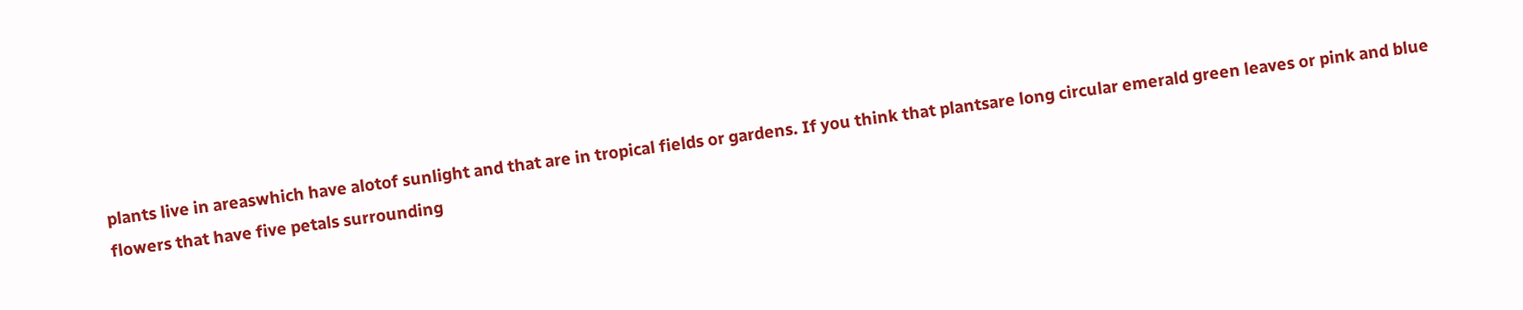plants live in areaswhich have alotof sunlight and that are in tropical fields or gardens. If you think that plantsare long circular emerald green leaves or pink and blue flowers that have five petals surrounding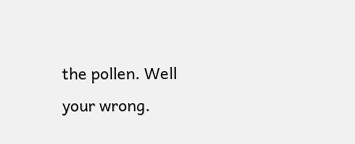the pollen. Well your wrong.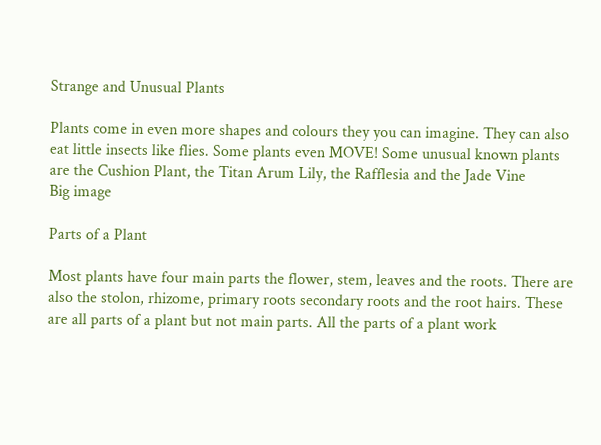Strange and Unusual Plants

Plants come in even more shapes and colours they you can imagine. They can also eat little insects like flies. Some plants even MOVE! Some unusual known plants are the Cushion Plant, the Titan Arum Lily, the Rafflesia and the Jade Vine
Big image

Parts of a Plant

Most plants have four main parts the flower, stem, leaves and the roots. There are also the stolon, rhizome, primary roots secondary roots and the root hairs. These are all parts of a plant but not main parts. All the parts of a plant work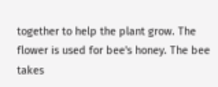together to help the plant grow. The flower is used for bee's honey. The bee takes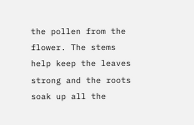the pollen from the flower. The stems help keep the leaves strong and the roots soak up all the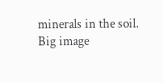minerals in the soil.
Big image